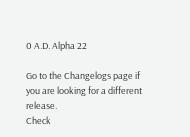0 A.D. Alpha 22

Go to the Changelogs page if you are looking for a different release.
Check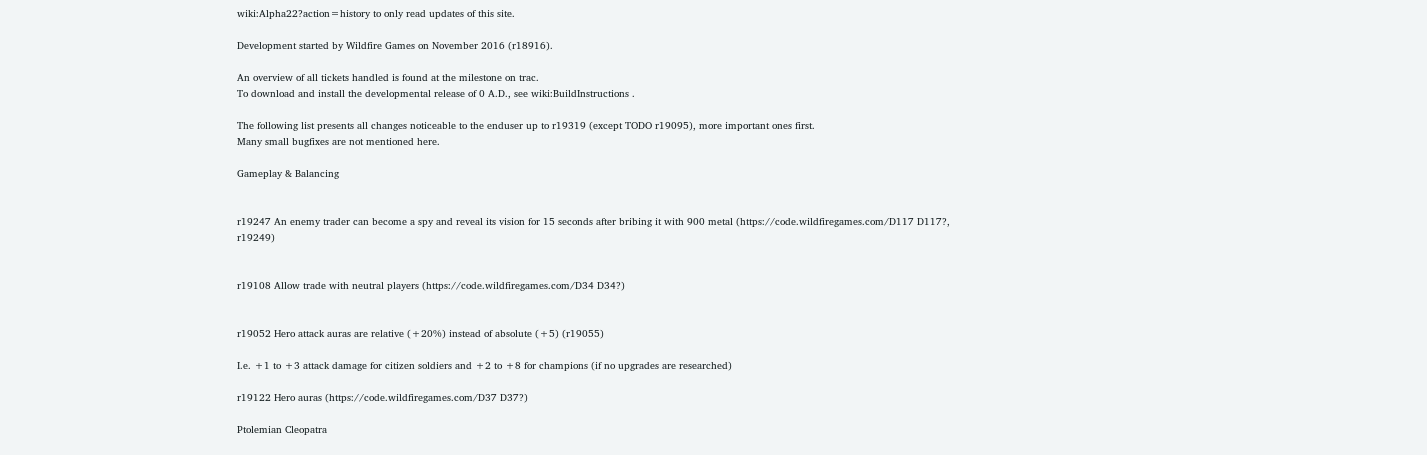wiki:Alpha22?action=history to only read updates of this site.

Development started by Wildfire Games on November 2016 (r18916).

An overview of all tickets handled is found at the milestone on trac.
To download and install the developmental release of 0 A.D., see wiki:BuildInstructions .

The following list presents all changes noticeable to the enduser up to r19319 (except TODO r19095), more important ones first.
Many small bugfixes are not mentioned here.

Gameplay & Balancing


r19247 An enemy trader can become a spy and reveal its vision for 15 seconds after bribing it with 900 metal (https://code.wildfiregames.com/D117 D117?, r19249)


r19108 Allow trade with neutral players (https://code.wildfiregames.com/D34 D34?)


r19052 Hero attack auras are relative (+20%) instead of absolute (+5) (r19055)

I.e. +1 to +3 attack damage for citizen soldiers and +2 to +8 for champions (if no upgrades are researched)

r19122 Hero auras (https://code.wildfiregames.com/D37 D37?)

Ptolemian Cleopatra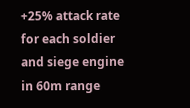+25% attack rate for each soldier and siege engine in 60m range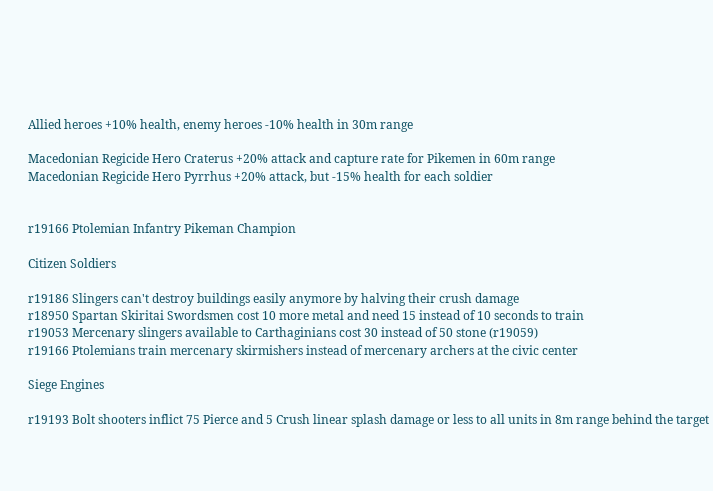Allied heroes +10% health, enemy heroes -10% health in 30m range

Macedonian Regicide Hero Craterus +20% attack and capture rate for Pikemen in 60m range
Macedonian Regicide Hero Pyrrhus +20% attack, but -15% health for each soldier


r19166 Ptolemian Infantry Pikeman Champion

Citizen Soldiers

r19186 Slingers can't destroy buildings easily anymore by halving their crush damage
r18950 Spartan Skiritai Swordsmen cost 10 more metal and need 15 instead of 10 seconds to train
r19053 Mercenary slingers available to Carthaginians cost 30 instead of 50 stone (r19059)
r19166 Ptolemians train mercenary skirmishers instead of mercenary archers at the civic center

Siege Engines

r19193 Bolt shooters inflict 75 Pierce and 5 Crush linear splash damage or less to all units in 8m range behind the target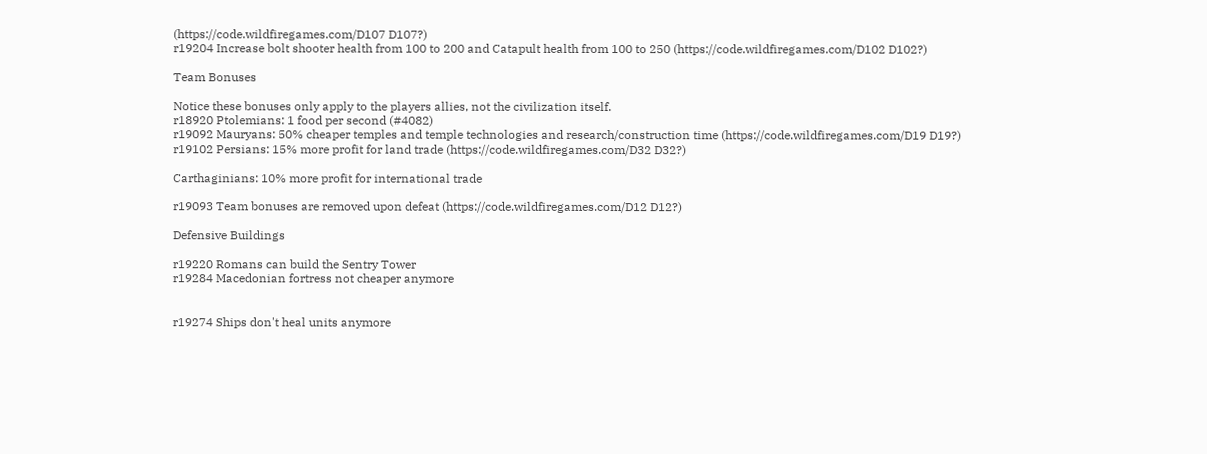(https://code.wildfiregames.com/D107 D107?)
r19204 Increase bolt shooter health from 100 to 200 and Catapult health from 100 to 250 (https://code.wildfiregames.com/D102 D102?)

Team Bonuses

Notice these bonuses only apply to the players allies, not the civilization itself.
r18920 Ptolemians: 1 food per second (#4082)
r19092 Mauryans: 50% cheaper temples and temple technologies and research/construction time (https://code.wildfiregames.com/D19 D19?)
r19102 Persians: 15% more profit for land trade (https://code.wildfiregames.com/D32 D32?)

Carthaginians: 10% more profit for international trade

r19093 Team bonuses are removed upon defeat (https://code.wildfiregames.com/D12 D12?)

Defensive Buildings

r19220 Romans can build the Sentry Tower
r19284 Macedonian fortress not cheaper anymore


r19274 Ships don't heal units anymore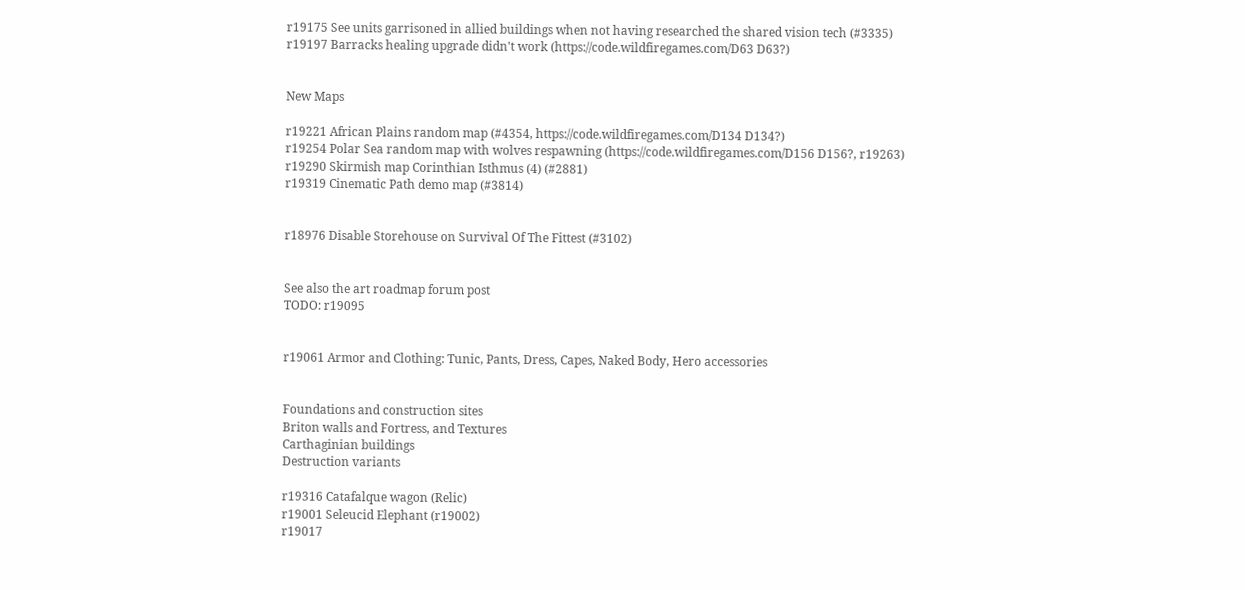r19175 See units garrisoned in allied buildings when not having researched the shared vision tech (#3335)
r19197 Barracks healing upgrade didn't work (https://code.wildfiregames.com/D63 D63?)


New Maps

r19221 African Plains random map (#4354, https://code.wildfiregames.com/D134 D134?)
r19254 Polar Sea random map with wolves respawning (https://code.wildfiregames.com/D156 D156?, r19263)
r19290 Skirmish map Corinthian Isthmus (4) (#2881)
r19319 Cinematic Path demo map (#3814)


r18976 Disable Storehouse on Survival Of The Fittest (#3102)


See also the art roadmap forum post
TODO: r19095


r19061 Armor and Clothing: Tunic, Pants, Dress, Capes, Naked Body, Hero accessories


Foundations and construction sites
Briton walls and Fortress, and Textures
Carthaginian buildings
Destruction variants

r19316 Catafalque wagon (Relic)
r19001 Seleucid Elephant (r19002)
r19017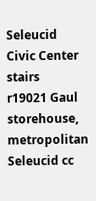Seleucid Civic Center stairs
r19021 Gaul storehouse, metropolitan Seleucid cc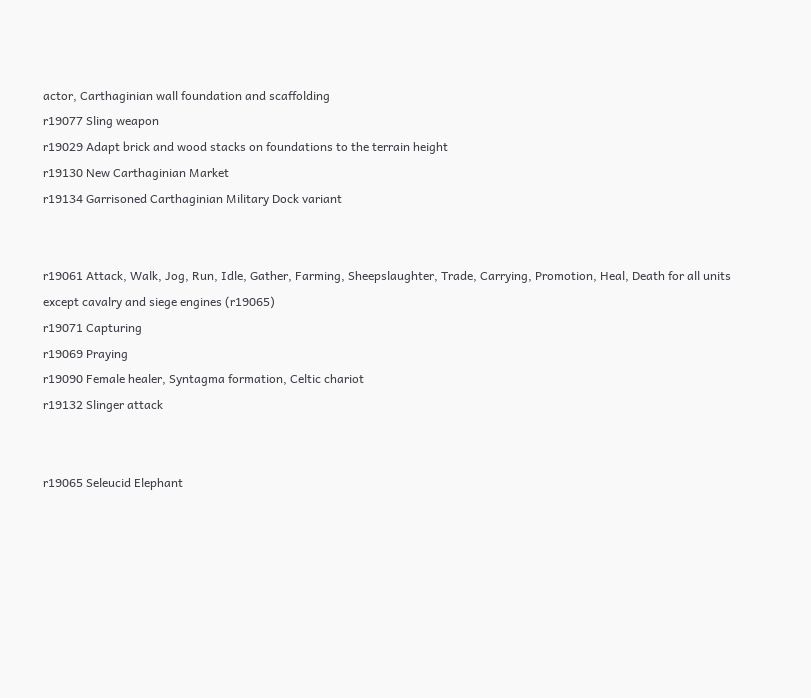actor, Carthaginian wall foundation and scaffolding
r19077 Sling weapon
r19029 Adapt brick and wood stacks on foundations to the terrain height
r19130 New Carthaginian Market
r19134 Garrisoned Carthaginian Military Dock variant


r19061 Attack, Walk, Jog, Run, Idle, Gather, Farming, Sheepslaughter, Trade, Carrying, Promotion, Heal, Death for all units except cavalry and siege engines (r19065)
r19071 Capturing
r19069 Praying
r19090 Female healer, Syntagma formation, Celtic chariot
r19132 Slinger attack


r19065 Seleucid Elephant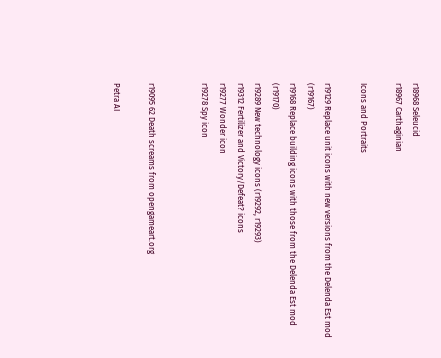r18968 Seleucid
r18967 Carthaginian

Icons and Portraits

r19129 Replace unit icons with new versions from the Delenda Est mod (r19167)
r19168 Replace building icons with those from the Delenda Est mod (r19170)
r19289 New technology icons (r19292, r19293)
r19312 Fertilizer and Victory/Defeat? icons
r19277 Wonder icon
r19278 Spy icon


r19095 62 Death screams from opengameart.org

Petra AI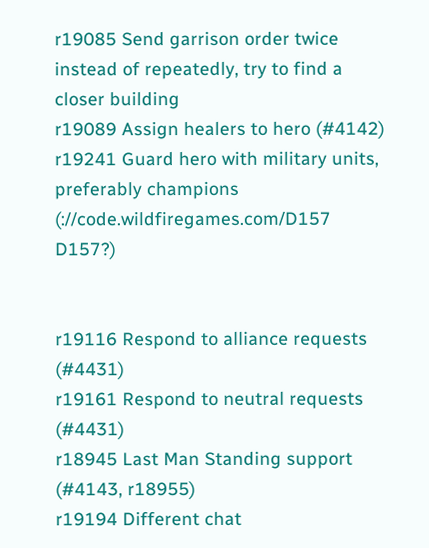r19085 Send garrison order twice instead of repeatedly, try to find a closer building
r19089 Assign healers to hero (#4142)
r19241 Guard hero with military units, preferably champions (://code.wildfiregames.com/D157 D157?)


r19116 Respond to alliance requests (#4431)
r19161 Respond to neutral requests (#4431)
r18945 Last Man Standing support (#4143, r18955)
r19194 Different chat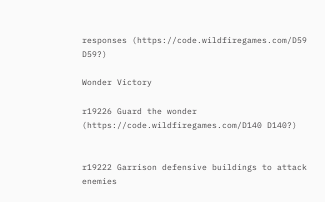responses (https://code.wildfiregames.com/D59 D59?)

Wonder Victory

r19226 Guard the wonder (https://code.wildfiregames.com/D140 D140?)


r19222 Garrison defensive buildings to attack enemies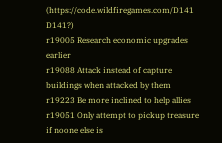(https://code.wildfiregames.com/D141 D141?)
r19005 Research economic upgrades earlier
r19088 Attack instead of capture buildings when attacked by them
r19223 Be more inclined to help allies
r19051 Only attempt to pickup treasure if noone else is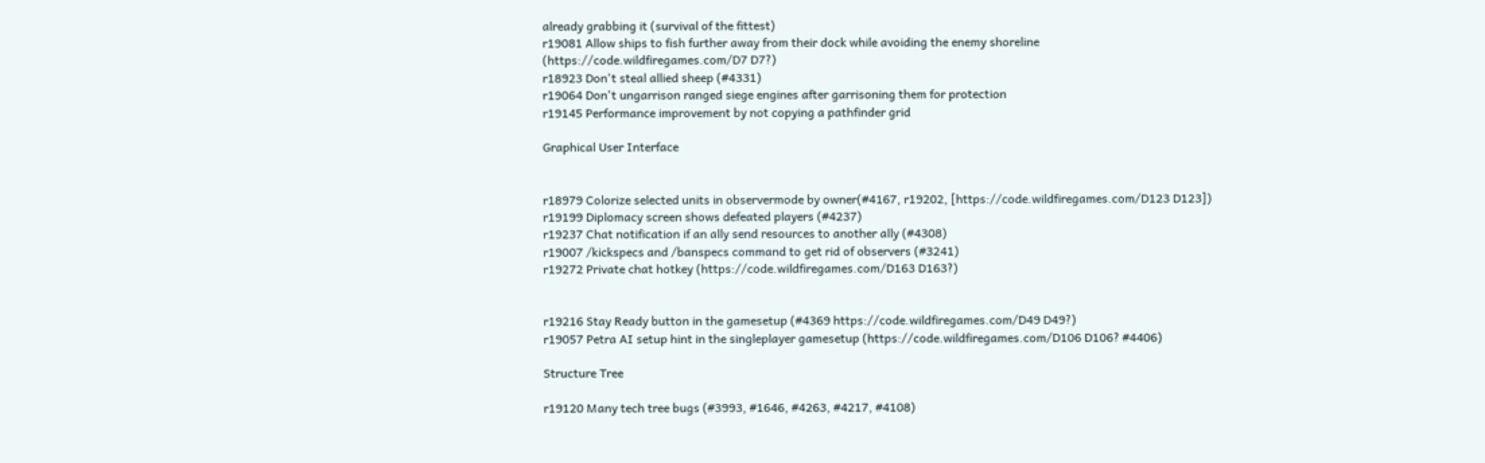already grabbing it (survival of the fittest)
r19081 Allow ships to fish further away from their dock while avoiding the enemy shoreline (https://code.wildfiregames.com/D7 D7?)
r18923 Don't steal allied sheep (#4331)
r19064 Don't ungarrison ranged siege engines after garrisoning them for protection
r19145 Performance improvement by not copying a pathfinder grid

Graphical User Interface


r18979 Colorize selected units in observermode by owner(#4167, r19202, [https://code.wildfiregames.com/D123 D123])
r19199 Diplomacy screen shows defeated players (#4237)
r19237 Chat notification if an ally send resources to another ally (#4308)
r19007 /kickspecs and /banspecs command to get rid of observers (#3241)
r19272 Private chat hotkey (https://code.wildfiregames.com/D163 D163?)


r19216 Stay Ready button in the gamesetup (#4369 https://code.wildfiregames.com/D49 D49?)
r19057 Petra AI setup hint in the singleplayer gamesetup (https://code.wildfiregames.com/D106 D106? #4406)

Structure Tree

r19120 Many tech tree bugs (#3993, #1646, #4263, #4217, #4108)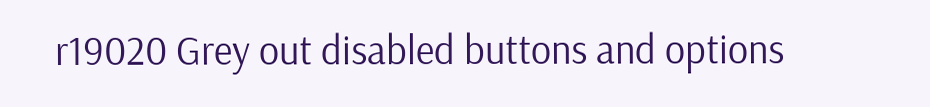r19020 Grey out disabled buttons and options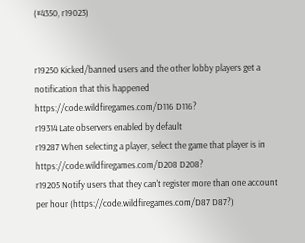(#4350, r19023)


r19250 Kicked/banned users and the other lobby players get a notification that this happened https://code.wildfiregames.com/D116 D116?
r19314 Late observers enabled by default
r19287 When selecting a player, select the game that player is in https://code.wildfiregames.com/D208 D208?
r19205 Notify users that they can't register more than one account per hour (https://code.wildfiregames.com/D87 D87?)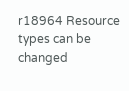r18964 Resource types can be changed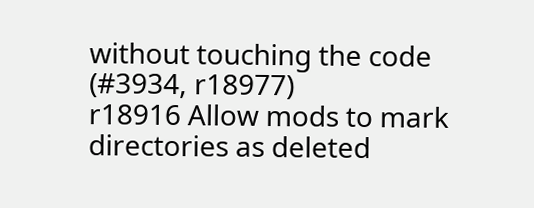without touching the code (#3934, r18977)
r18916 Allow mods to mark directories as deleted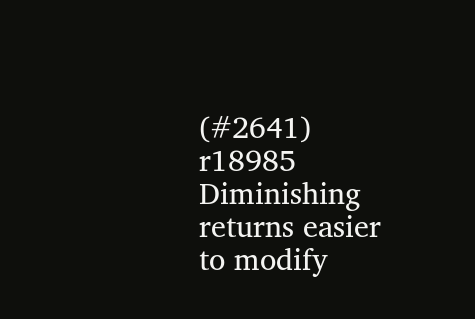(#2641)
r18985 Diminishing returns easier to modify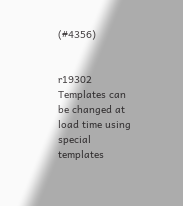(#4356)


r19302 Templates can be changed at load time using special templates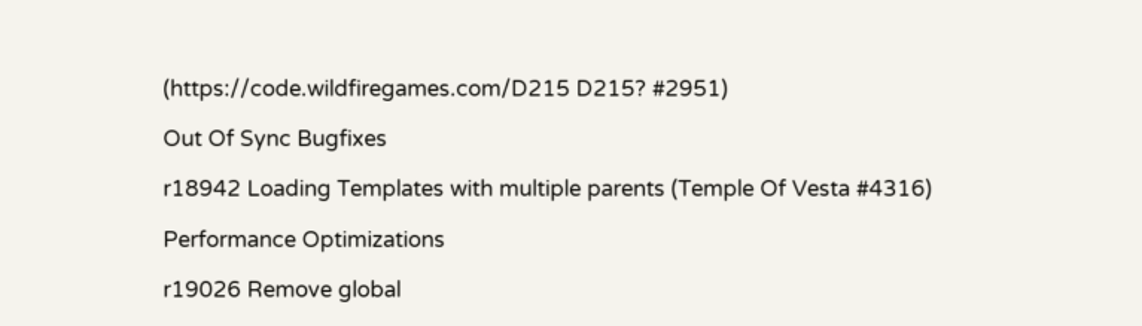(https://code.wildfiregames.com/D215 D215? #2951)

Out Of Sync Bugfixes

r18942 Loading Templates with multiple parents (Temple Of Vesta #4316)

Performance Optimizations

r19026 Remove global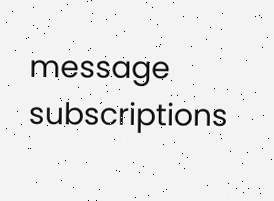message subscriptions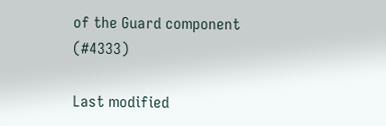of the Guard component (#4333)

Last modified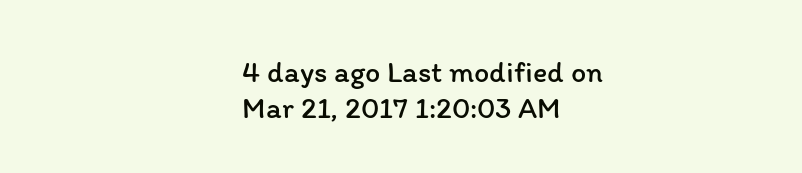4 days ago Last modified on Mar 21, 2017 1:20:03 AM